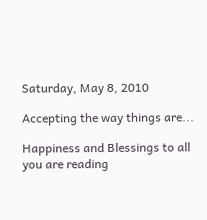Saturday, May 8, 2010

Accepting the way things are...

Happiness and Blessings to all you are reading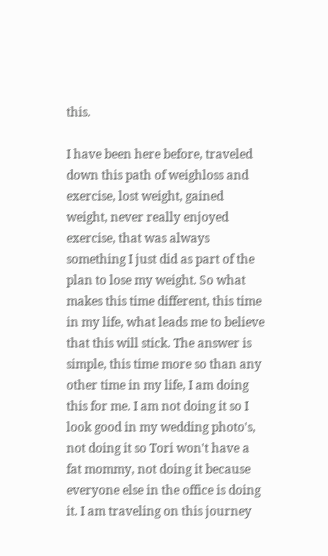this.

I have been here before, traveled down this path of weighloss and exercise, lost weight, gained weight, never really enjoyed exercise, that was always something I just did as part of the plan to lose my weight. So what makes this time different, this time in my life, what leads me to believe that this will stick. The answer is simple, this time more so than any other time in my life, I am doing this for me. I am not doing it so I look good in my wedding photo's, not doing it so Tori won't have a fat mommy, not doing it because everyone else in the office is doing it. I am traveling on this journey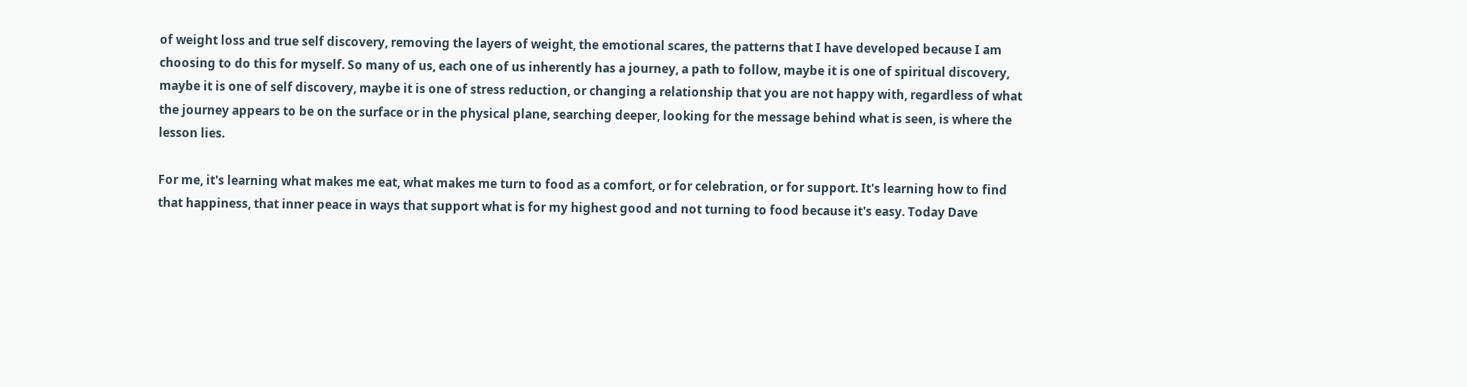of weight loss and true self discovery, removing the layers of weight, the emotional scares, the patterns that I have developed because I am choosing to do this for myself. So many of us, each one of us inherently has a journey, a path to follow, maybe it is one of spiritual discovery, maybe it is one of self discovery, maybe it is one of stress reduction, or changing a relationship that you are not happy with, regardless of what the journey appears to be on the surface or in the physical plane, searching deeper, looking for the message behind what is seen, is where the lesson lies.

For me, it's learning what makes me eat, what makes me turn to food as a comfort, or for celebration, or for support. It's learning how to find that happiness, that inner peace in ways that support what is for my highest good and not turning to food because it's easy. Today Dave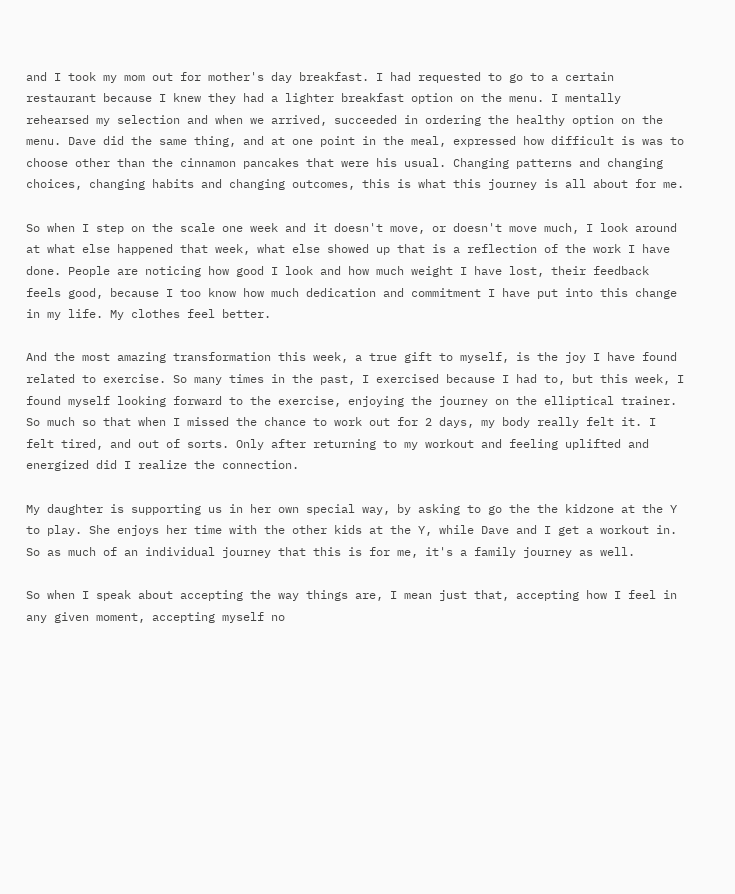and I took my mom out for mother's day breakfast. I had requested to go to a certain restaurant because I knew they had a lighter breakfast option on the menu. I mentally rehearsed my selection and when we arrived, succeeded in ordering the healthy option on the menu. Dave did the same thing, and at one point in the meal, expressed how difficult is was to choose other than the cinnamon pancakes that were his usual. Changing patterns and changing choices, changing habits and changing outcomes, this is what this journey is all about for me.

So when I step on the scale one week and it doesn't move, or doesn't move much, I look around at what else happened that week, what else showed up that is a reflection of the work I have done. People are noticing how good I look and how much weight I have lost, their feedback feels good, because I too know how much dedication and commitment I have put into this change in my life. My clothes feel better.

And the most amazing transformation this week, a true gift to myself, is the joy I have found related to exercise. So many times in the past, I exercised because I had to, but this week, I found myself looking forward to the exercise, enjoying the journey on the elliptical trainer. So much so that when I missed the chance to work out for 2 days, my body really felt it. I felt tired, and out of sorts. Only after returning to my workout and feeling uplifted and energized did I realize the connection.

My daughter is supporting us in her own special way, by asking to go the the kidzone at the Y to play. She enjoys her time with the other kids at the Y, while Dave and I get a workout in. So as much of an individual journey that this is for me, it's a family journey as well.

So when I speak about accepting the way things are, I mean just that, accepting how I feel in any given moment, accepting myself no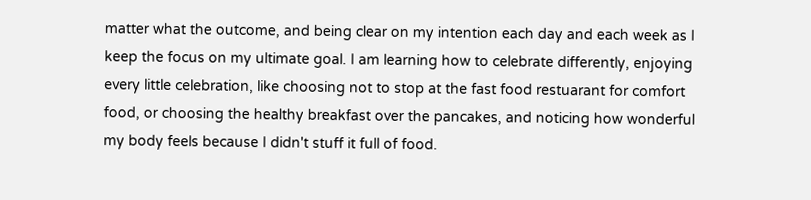matter what the outcome, and being clear on my intention each day and each week as I keep the focus on my ultimate goal. I am learning how to celebrate differently, enjoying every little celebration, like choosing not to stop at the fast food restuarant for comfort food, or choosing the healthy breakfast over the pancakes, and noticing how wonderful my body feels because I didn't stuff it full of food.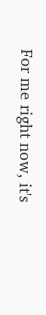For me right now, it's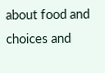about food and choices and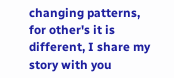changing patterns, for other's it is different, I share my story with you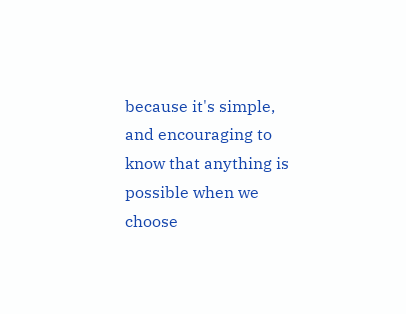because it's simple, and encouraging to know that anything is possible when we choose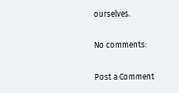ourselves.

No comments:

Post a Comment